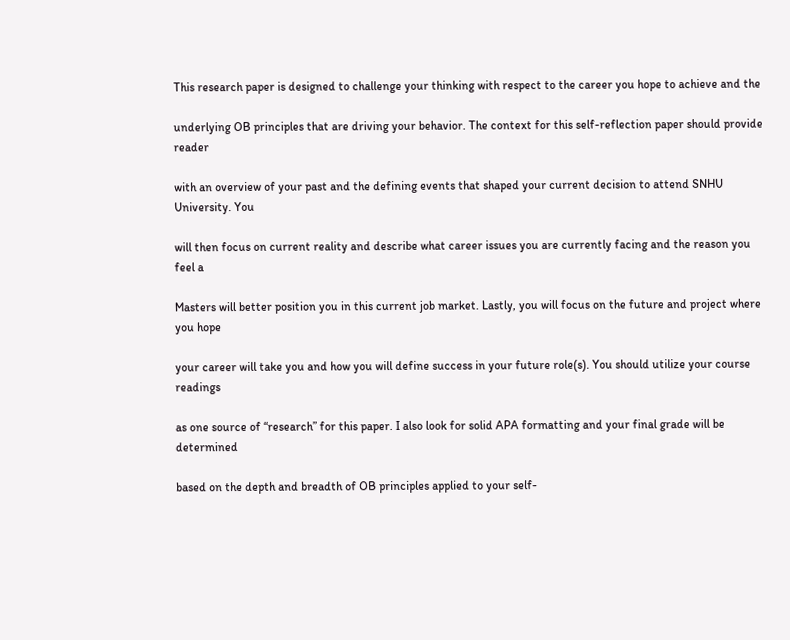This research paper is designed to challenge your thinking with respect to the career you hope to achieve and the

underlying OB principles that are driving your behavior. The context for this self-reflection paper should provide reader

with an overview of your past and the defining events that shaped your current decision to attend SNHU University. You

will then focus on current reality and describe what career issues you are currently facing and the reason you feel a

Masters will better position you in this current job market. Lastly, you will focus on the future and project where you hope

your career will take you and how you will define success in your future role(s). You should utilize your course readings

as one source of “research” for this paper. I also look for solid APA formatting and your final grade will be determined

based on the depth and breadth of OB principles applied to your self-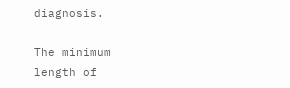diagnosis.

The minimum length of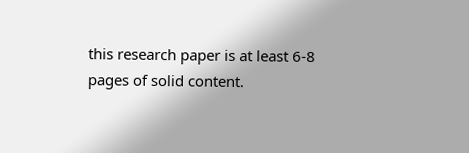this research paper is at least 6-8 pages of solid content.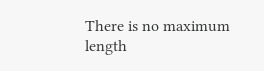There is no maximum length